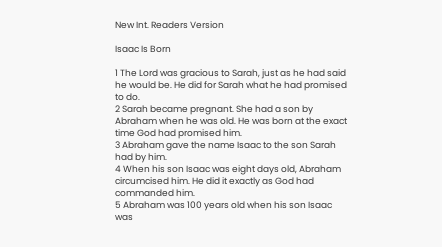New Int. Readers Version

Isaac Is Born

1 The Lord was gracious to Sarah, just as he had said he would be. He did for Sarah what he had promised to do.
2 Sarah became pregnant. She had a son by Abraham when he was old. He was born at the exact time God had promised him.
3 Abraham gave the name Isaac to the son Sarah had by him.
4 When his son Isaac was eight days old, Abraham circumcised him. He did it exactly as God had commanded him.
5 Abraham was 100 years old when his son Isaac was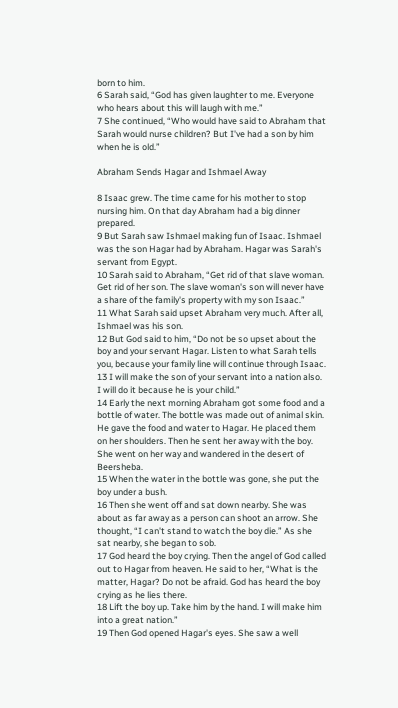born to him.
6 Sarah said, “God has given laughter to me. Everyone who hears about this will laugh with me.”
7 She continued, “Who would have said to Abraham that Sarah would nurse children? But I've had a son by him when he is old.”

Abraham Sends Hagar and Ishmael Away

8 Isaac grew. The time came for his mother to stop nursing him. On that day Abraham had a big dinner prepared.
9 But Sarah saw Ishmael making fun of Isaac. Ishmael was the son Hagar had by Abraham. Hagar was Sarah's servant from Egypt.
10 Sarah said to Abraham, “Get rid of that slave woman. Get rid of her son. The slave woman's son will never have a share of the family's property with my son Isaac.”
11 What Sarah said upset Abraham very much. After all, Ishmael was his son.
12 But God said to him, “Do not be so upset about the boy and your servant Hagar. Listen to what Sarah tells you, because your family line will continue through Isaac.
13 I will make the son of your servant into a nation also. I will do it because he is your child.”
14 Early the next morning Abraham got some food and a bottle of water. The bottle was made out of animal skin. He gave the food and water to Hagar. He placed them on her shoulders. Then he sent her away with the boy. She went on her way and wandered in the desert of Beersheba.
15 When the water in the bottle was gone, she put the boy under a bush.
16 Then she went off and sat down nearby. She was about as far away as a person can shoot an arrow. She thought, “I can't stand to watch the boy die.” As she sat nearby, she began to sob.
17 God heard the boy crying. Then the angel of God called out to Hagar from heaven. He said to her, “What is the matter, Hagar? Do not be afraid. God has heard the boy crying as he lies there.
18 Lift the boy up. Take him by the hand. I will make him into a great nation.”
19 Then God opened Hagar's eyes. She saw a well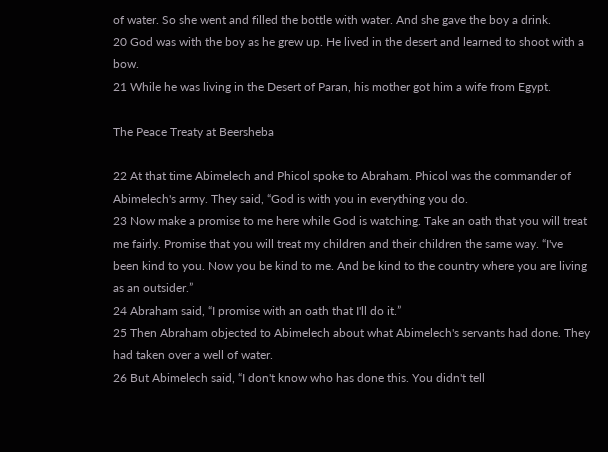of water. So she went and filled the bottle with water. And she gave the boy a drink.
20 God was with the boy as he grew up. He lived in the desert and learned to shoot with a bow.
21 While he was living in the Desert of Paran, his mother got him a wife from Egypt.

The Peace Treaty at Beersheba

22 At that time Abimelech and Phicol spoke to Abraham. Phicol was the commander of Abimelech's army. They said, “God is with you in everything you do.
23 Now make a promise to me here while God is watching. Take an oath that you will treat me fairly. Promise that you will treat my children and their children the same way. “I've been kind to you. Now you be kind to me. And be kind to the country where you are living as an outsider.”
24 Abraham said, “I promise with an oath that I'll do it.”
25 Then Abraham objected to Abimelech about what Abimelech's servants had done. They had taken over a well of water.
26 But Abimelech said, “I don't know who has done this. You didn't tell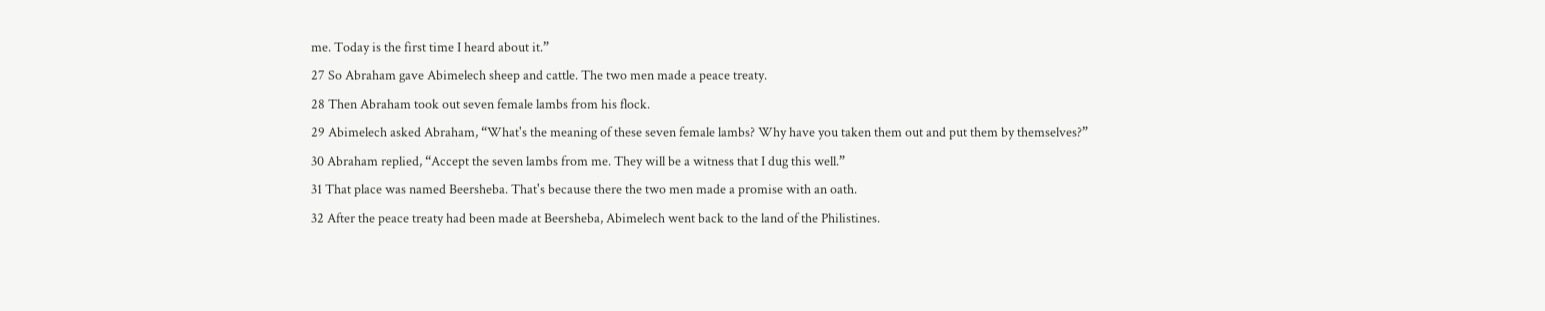me. Today is the first time I heard about it.”
27 So Abraham gave Abimelech sheep and cattle. The two men made a peace treaty.
28 Then Abraham took out seven female lambs from his flock.
29 Abimelech asked Abraham, “What's the meaning of these seven female lambs? Why have you taken them out and put them by themselves?”
30 Abraham replied, “Accept the seven lambs from me. They will be a witness that I dug this well.”
31 That place was named Beersheba. That's because there the two men made a promise with an oath.
32 After the peace treaty had been made at Beersheba, Abimelech went back to the land of the Philistines.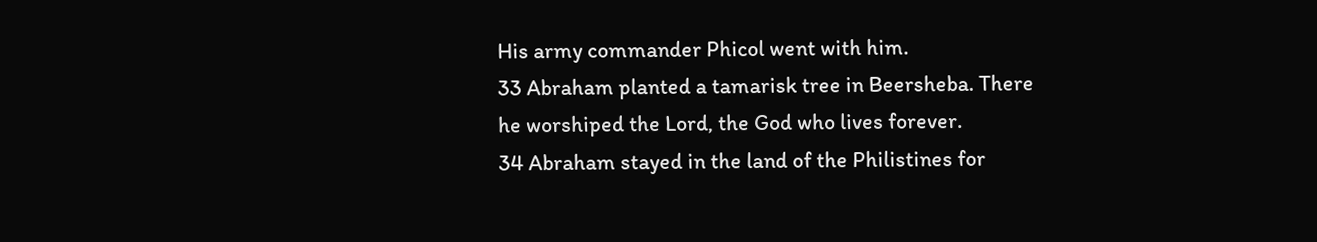His army commander Phicol went with him.
33 Abraham planted a tamarisk tree in Beersheba. There he worshiped the Lord, the God who lives forever.
34 Abraham stayed in the land of the Philistines for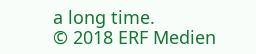a long time.
© 2018 ERF Medien